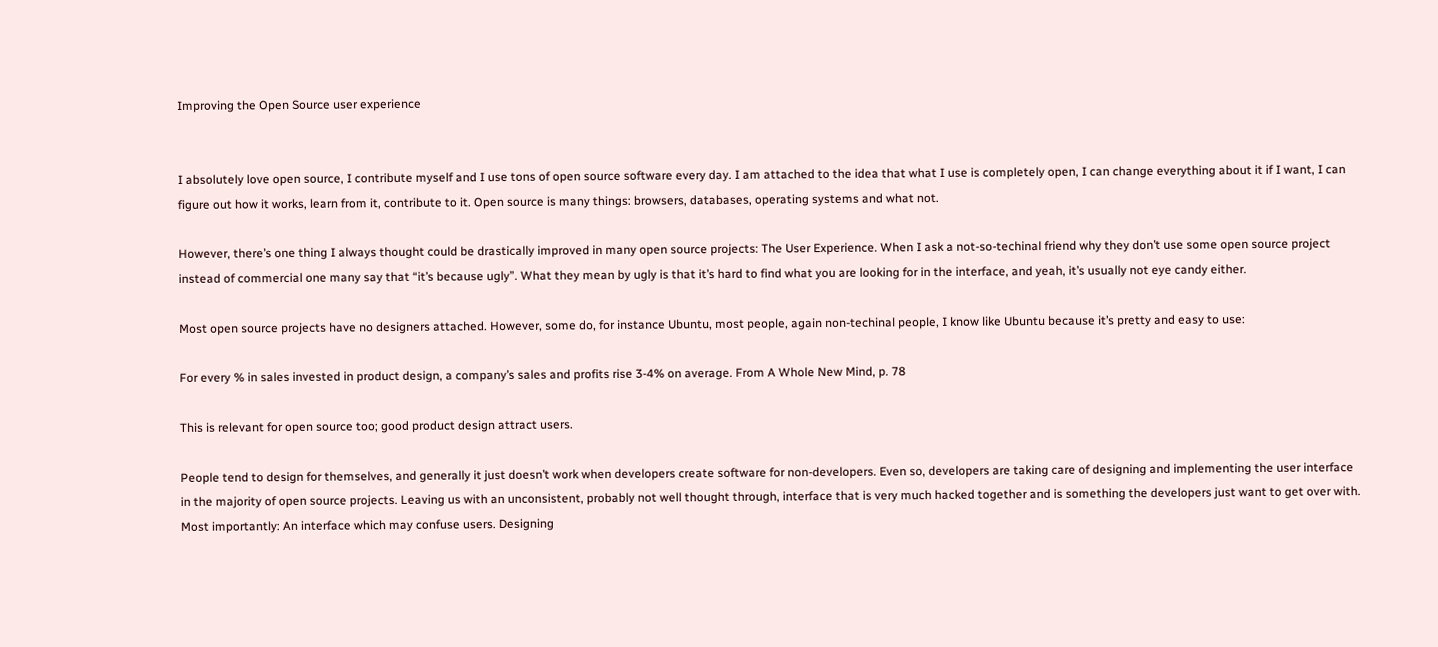Improving the Open Source user experience


I absolutely love open source, I contribute myself and I use tons of open source software every day. I am attached to the idea that what I use is completely open, I can change everything about it if I want, I can figure out how it works, learn from it, contribute to it. Open source is many things: browsers, databases, operating systems and what not.

However, there’s one thing I always thought could be drastically improved in many open source projects: The User Experience. When I ask a not-so-techinal friend why they don’t use some open source project instead of commercial one many say that “it’s because ugly”. What they mean by ugly is that it’s hard to find what you are looking for in the interface, and yeah, it’s usually not eye candy either.

Most open source projects have no designers attached. However, some do, for instance Ubuntu, most people, again non-techinal people, I know like Ubuntu because it’s pretty and easy to use:

For every % in sales invested in product design, a company’s sales and profits rise 3-4% on average. From A Whole New Mind, p. 78

This is relevant for open source too; good product design attract users.

People tend to design for themselves, and generally it just doesn’t work when developers create software for non-developers. Even so, developers are taking care of designing and implementing the user interface in the majority of open source projects. Leaving us with an unconsistent, probably not well thought through, interface that is very much hacked together and is something the developers just want to get over with. Most importantly: An interface which may confuse users. Designing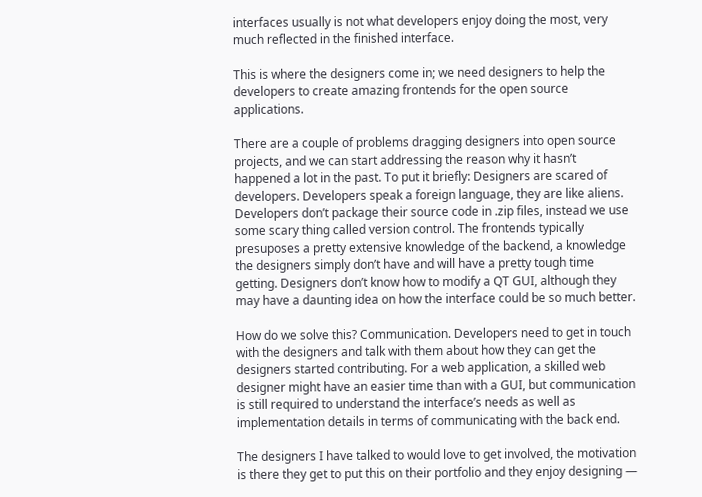interfaces usually is not what developers enjoy doing the most, very much reflected in the finished interface.

This is where the designers come in; we need designers to help the developers to create amazing frontends for the open source applications.

There are a couple of problems dragging designers into open source projects, and we can start addressing the reason why it hasn’t happened a lot in the past. To put it briefly: Designers are scared of developers. Developers speak a foreign language, they are like aliens. Developers don’t package their source code in .zip files, instead we use some scary thing called version control. The frontends typically presuposes a pretty extensive knowledge of the backend, a knowledge the designers simply don’t have and will have a pretty tough time getting. Designers don’t know how to modify a QT GUI, although they may have a daunting idea on how the interface could be so much better.

How do we solve this? Communication. Developers need to get in touch with the designers and talk with them about how they can get the designers started contributing. For a web application, a skilled web designer might have an easier time than with a GUI, but communication is still required to understand the interface’s needs as well as implementation details in terms of communicating with the back end.

The designers I have talked to would love to get involved, the motivation is there they get to put this on their portfolio and they enjoy designing —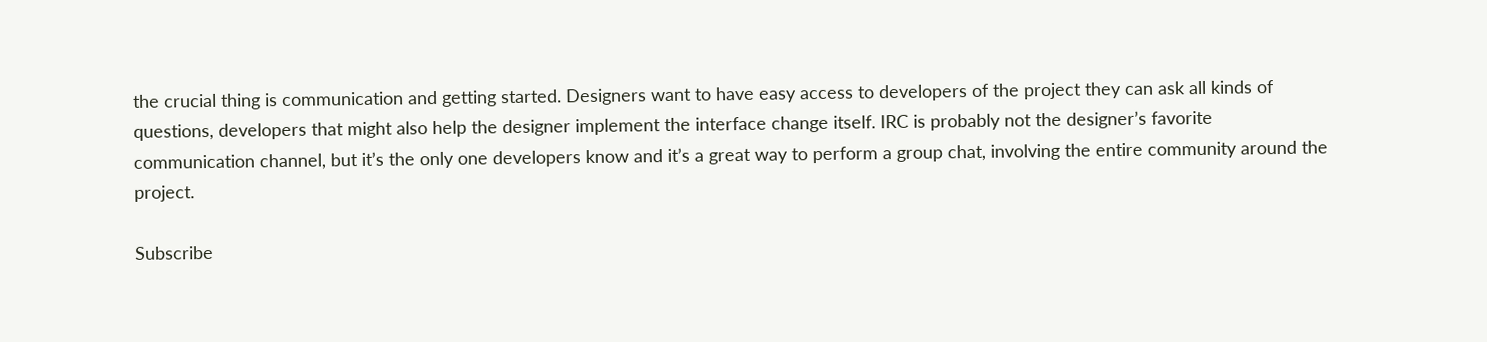the crucial thing is communication and getting started. Designers want to have easy access to developers of the project they can ask all kinds of questions, developers that might also help the designer implement the interface change itself. IRC is probably not the designer’s favorite communication channel, but it’s the only one developers know and it’s a great way to perform a group chat, involving the entire community around the project.

Subscribe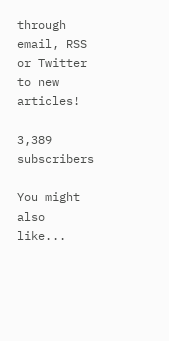through email, RSS or Twitter to new articles!

3,389 subscribers

You might also like...